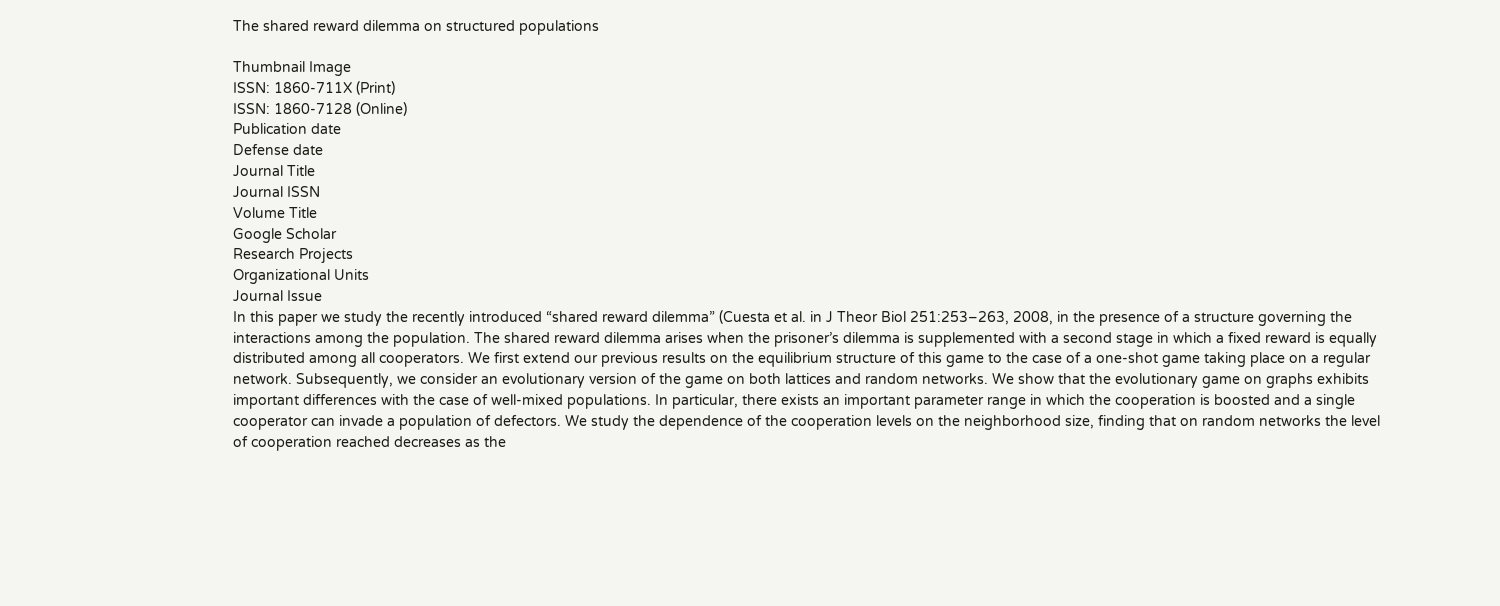The shared reward dilemma on structured populations

Thumbnail Image
ISSN: 1860-711X (Print)
ISSN: 1860-7128 (Online)
Publication date
Defense date
Journal Title
Journal ISSN
Volume Title
Google Scholar
Research Projects
Organizational Units
Journal Issue
In this paper we study the recently introduced “shared reward dilemma” (Cuesta et al. in J Theor Biol 251:253–263, 2008, in the presence of a structure governing the interactions among the population. The shared reward dilemma arises when the prisoner’s dilemma is supplemented with a second stage in which a fixed reward is equally distributed among all cooperators. We first extend our previous results on the equilibrium structure of this game to the case of a one-shot game taking place on a regular network. Subsequently, we consider an evolutionary version of the game on both lattices and random networks. We show that the evolutionary game on graphs exhibits important differences with the case of well-mixed populations. In particular, there exists an important parameter range in which the cooperation is boosted and a single cooperator can invade a population of defectors. We study the dependence of the cooperation levels on the neighborhood size, finding that on random networks the level of cooperation reached decreases as the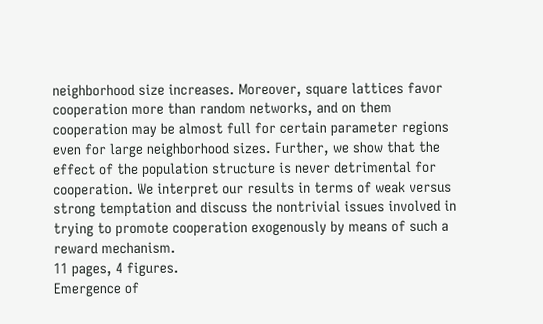neighborhood size increases. Moreover, square lattices favor cooperation more than random networks, and on them cooperation may be almost full for certain parameter regions even for large neighborhood sizes. Further, we show that the effect of the population structure is never detrimental for cooperation. We interpret our results in terms of weak versus strong temptation and discuss the nontrivial issues involved in trying to promote cooperation exogenously by means of such a reward mechanism.
11 pages, 4 figures.
Emergence of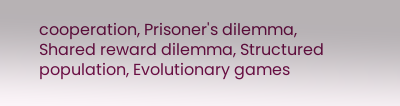cooperation, Prisoner's dilemma, Shared reward dilemma, Structured population, Evolutionary games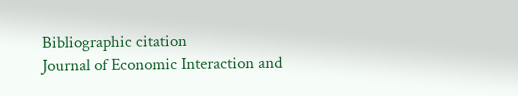Bibliographic citation
Journal of Economic Interaction and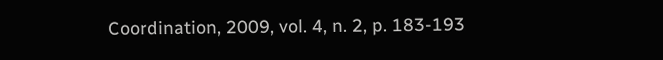Coordination, 2009, vol. 4, n. 2, p. 183-193